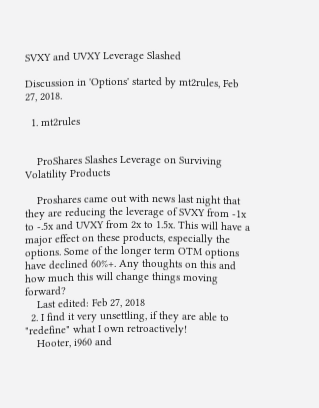SVXY and UVXY Leverage Slashed

Discussion in 'Options' started by mt2rules, Feb 27, 2018.

  1. mt2rules


    ProShares Slashes Leverage on Surviving Volatility Products

    Proshares came out with news last night that they are reducing the leverage of SVXY from -1x to -.5x and UVXY from 2x to 1.5x. This will have a major effect on these products, especially the options. Some of the longer term OTM options have declined 60%+. Any thoughts on this and how much this will change things moving forward?
    Last edited: Feb 27, 2018
  2. I find it very unsettling, if they are able to "redefine" what I own retroactively!
    Hooter, i960 and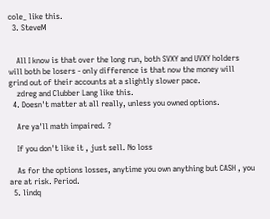cole_ like this.
  3. SteveM


    All I know is that over the long run, both SVXY and UVXY holders will both be losers - only difference is that now the money will grind out of their accounts at a slightly slower pace.
    zdreg and Clubber Lang like this.
  4. Doesn't matter at all really, unless you owned options.

    Are ya'll math impaired. ?

    If you don't like it , just sell. No loss

    As for the options losses, anytime you own anything but CASH , you are at risk. Period.
  5. lindq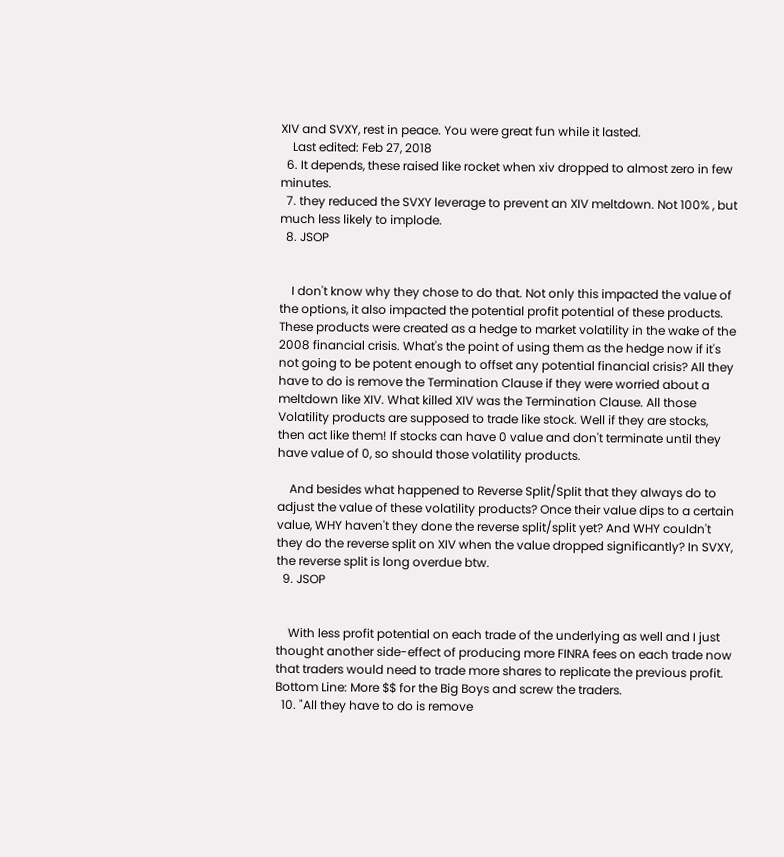XIV and SVXY, rest in peace. You were great fun while it lasted.
    Last edited: Feb 27, 2018
  6. It depends, these raised like rocket when xiv dropped to almost zero in few minutes.
  7. they reduced the SVXY leverage to prevent an XIV meltdown. Not 100% , but much less likely to implode.
  8. JSOP


    I don't know why they chose to do that. Not only this impacted the value of the options, it also impacted the potential profit potential of these products. These products were created as a hedge to market volatility in the wake of the 2008 financial crisis. What's the point of using them as the hedge now if it's not going to be potent enough to offset any potential financial crisis? All they have to do is remove the Termination Clause if they were worried about a meltdown like XIV. What killed XIV was the Termination Clause. All those Volatility products are supposed to trade like stock. Well if they are stocks, then act like them! If stocks can have 0 value and don't terminate until they have value of 0, so should those volatility products.

    And besides what happened to Reverse Split/Split that they always do to adjust the value of these volatility products? Once their value dips to a certain value, WHY haven't they done the reverse split/split yet? And WHY couldn't they do the reverse split on XIV when the value dropped significantly? In SVXY, the reverse split is long overdue btw.
  9. JSOP


    With less profit potential on each trade of the underlying as well and I just thought another side-effect of producing more FINRA fees on each trade now that traders would need to trade more shares to replicate the previous profit. Bottom Line: More $$ for the Big Boys and screw the traders.
  10. "All they have to do is remove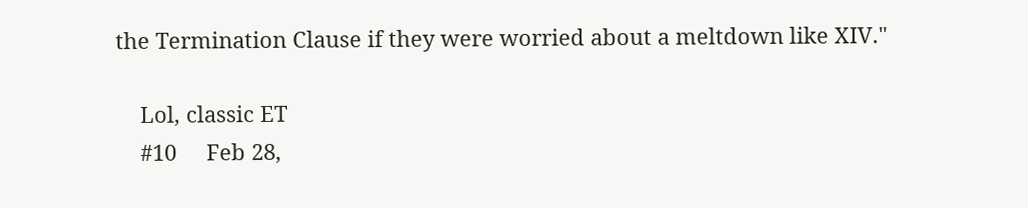the Termination Clause if they were worried about a meltdown like XIV."

    Lol, classic ET
    #10     Feb 28,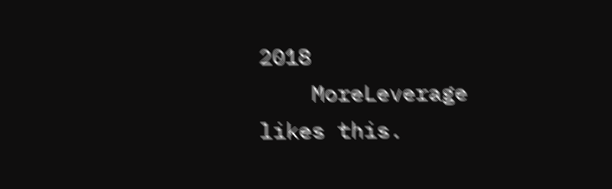2018
    MoreLeverage likes this.